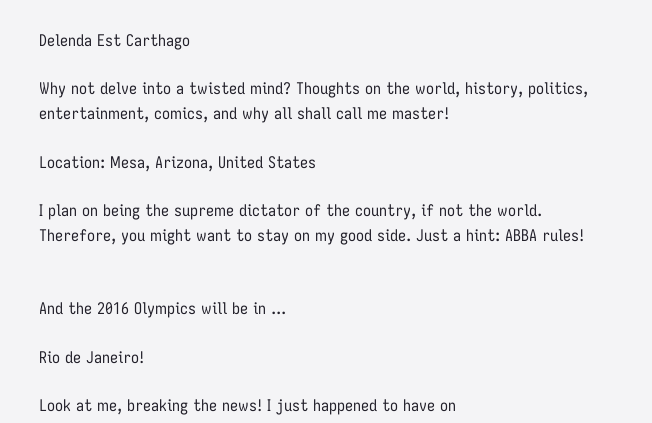Delenda Est Carthago

Why not delve into a twisted mind? Thoughts on the world, history, politics, entertainment, comics, and why all shall call me master!

Location: Mesa, Arizona, United States

I plan on being the supreme dictator of the country, if not the world. Therefore, you might want to stay on my good side. Just a hint: ABBA rules!


And the 2016 Olympics will be in ...

Rio de Janeiro!

Look at me, breaking the news! I just happened to have on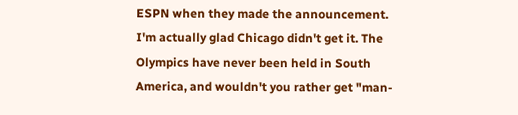ESPN when they made the announcement. I'm actually glad Chicago didn't get it. The Olympics have never been held in South America, and wouldn't you rather get "man-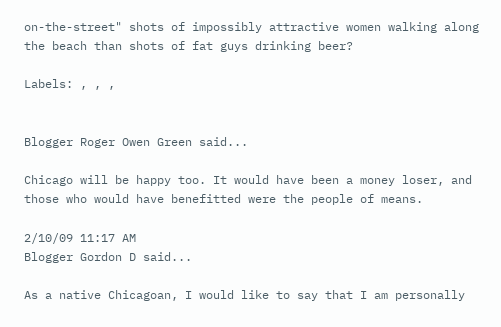on-the-street" shots of impossibly attractive women walking along the beach than shots of fat guys drinking beer?

Labels: , , ,


Blogger Roger Owen Green said...

Chicago will be happy too. It would have been a money loser, and those who would have benefitted were the people of means.

2/10/09 11:17 AM
Blogger Gordon D said...

As a native Chicagoan, I would like to say that I am personally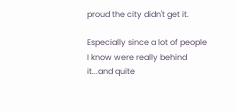proud the city didn't get it.

Especially since a lot of people I know were really behind it...and quite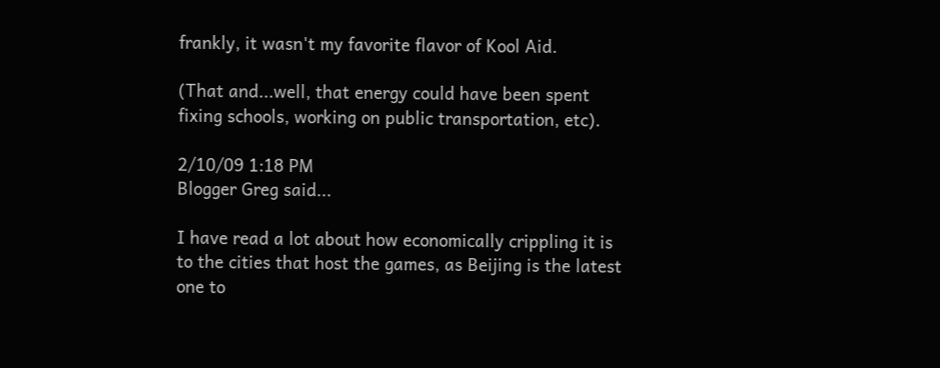frankly, it wasn't my favorite flavor of Kool Aid.

(That and...well, that energy could have been spent fixing schools, working on public transportation, etc).

2/10/09 1:18 PM
Blogger Greg said...

I have read a lot about how economically crippling it is to the cities that host the games, as Beijing is the latest one to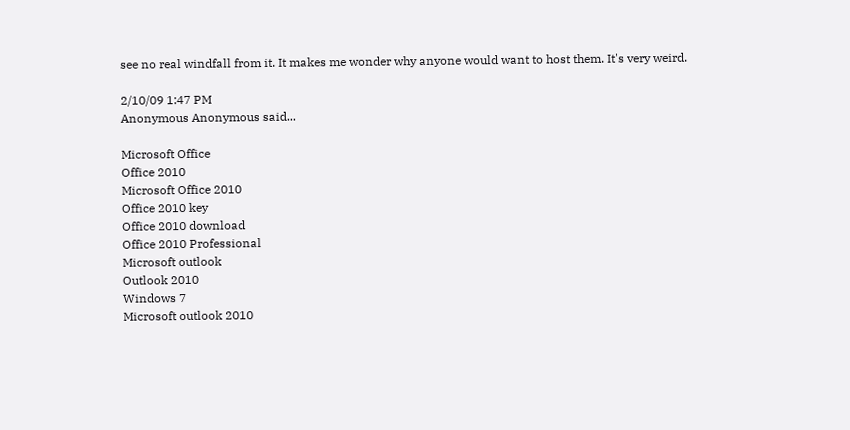see no real windfall from it. It makes me wonder why anyone would want to host them. It's very weird.

2/10/09 1:47 PM
Anonymous Anonymous said...

Microsoft Office
Office 2010
Microsoft Office 2010
Office 2010 key
Office 2010 download
Office 2010 Professional
Microsoft outlook
Outlook 2010
Windows 7
Microsoft outlook 2010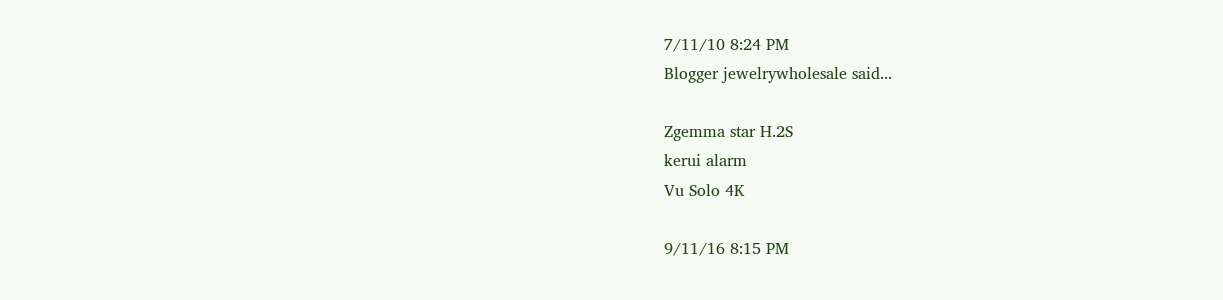7/11/10 8:24 PM
Blogger jewelrywholesale said...

Zgemma star H.2S
kerui alarm
Vu Solo 4K

9/11/16 8:15 PM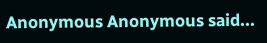Anonymous Anonymous said...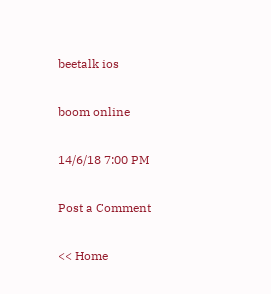beetalk ios

boom online

14/6/18 7:00 PM

Post a Comment

<< Home